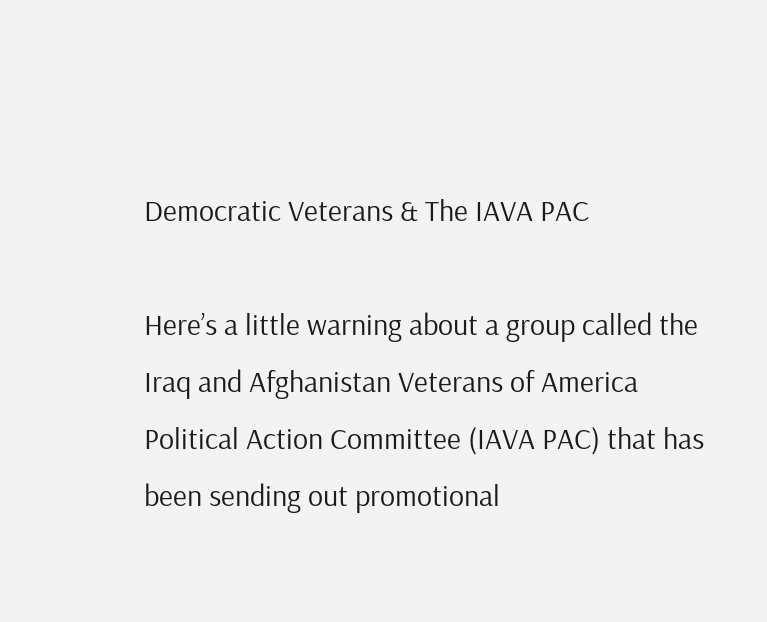Democratic Veterans & The IAVA PAC

Here’s a little warning about a group called the Iraq and Afghanistan Veterans of America Political Action Committee (IAVA PAC) that has been sending out promotional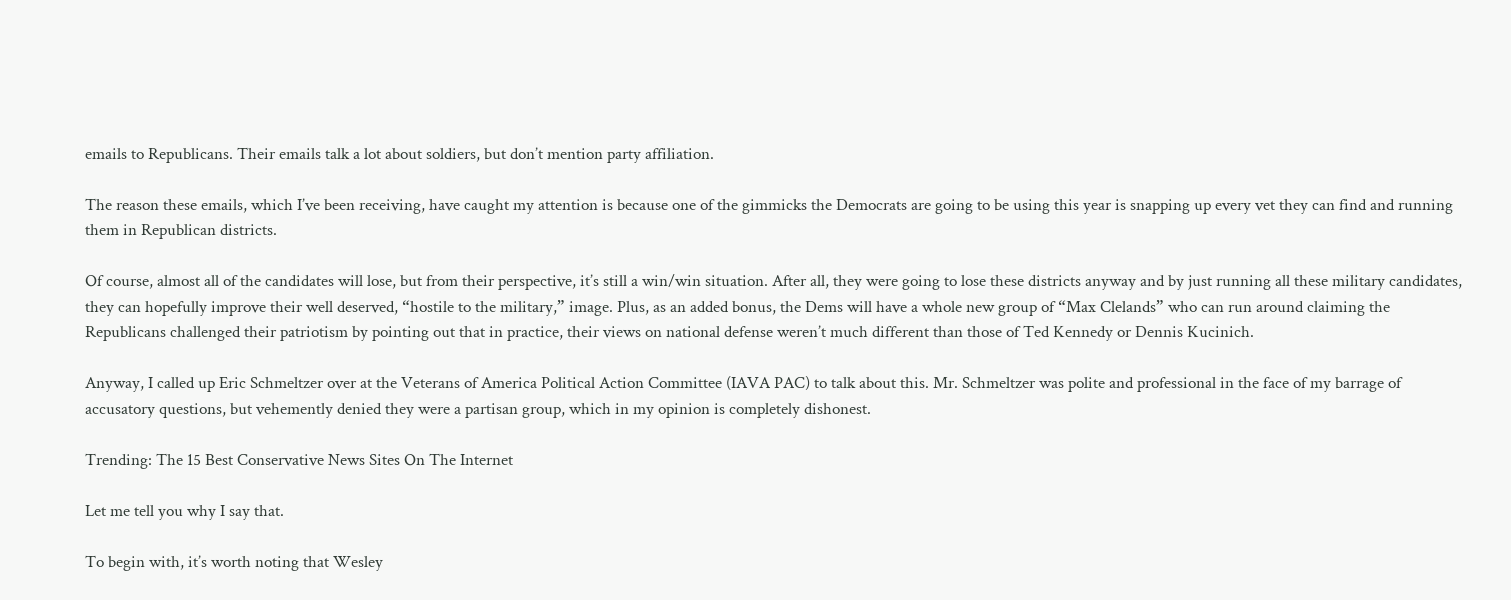emails to Republicans. Their emails talk a lot about soldiers, but don’t mention party affiliation.

The reason these emails, which I’ve been receiving, have caught my attention is because one of the gimmicks the Democrats are going to be using this year is snapping up every vet they can find and running them in Republican districts.

Of course, almost all of the candidates will lose, but from their perspective, it’s still a win/win situation. After all, they were going to lose these districts anyway and by just running all these military candidates, they can hopefully improve their well deserved, “hostile to the military,” image. Plus, as an added bonus, the Dems will have a whole new group of “Max Clelands” who can run around claiming the Republicans challenged their patriotism by pointing out that in practice, their views on national defense weren’t much different than those of Ted Kennedy or Dennis Kucinich.

Anyway, I called up Eric Schmeltzer over at the Veterans of America Political Action Committee (IAVA PAC) to talk about this. Mr. Schmeltzer was polite and professional in the face of my barrage of accusatory questions, but vehemently denied they were a partisan group, which in my opinion is completely dishonest.

Trending: The 15 Best Conservative News Sites On The Internet

Let me tell you why I say that.

To begin with, it’s worth noting that Wesley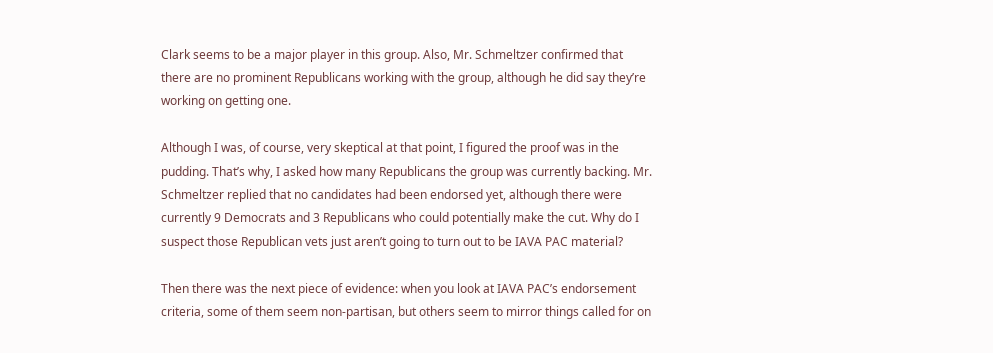Clark seems to be a major player in this group. Also, Mr. Schmeltzer confirmed that there are no prominent Republicans working with the group, although he did say they’re working on getting one.

Although I was, of course, very skeptical at that point, I figured the proof was in the pudding. That’s why, I asked how many Republicans the group was currently backing. Mr. Schmeltzer replied that no candidates had been endorsed yet, although there were currently 9 Democrats and 3 Republicans who could potentially make the cut. Why do I suspect those Republican vets just aren’t going to turn out to be IAVA PAC material?

Then there was the next piece of evidence: when you look at IAVA PAC’s endorsement criteria, some of them seem non-partisan, but others seem to mirror things called for on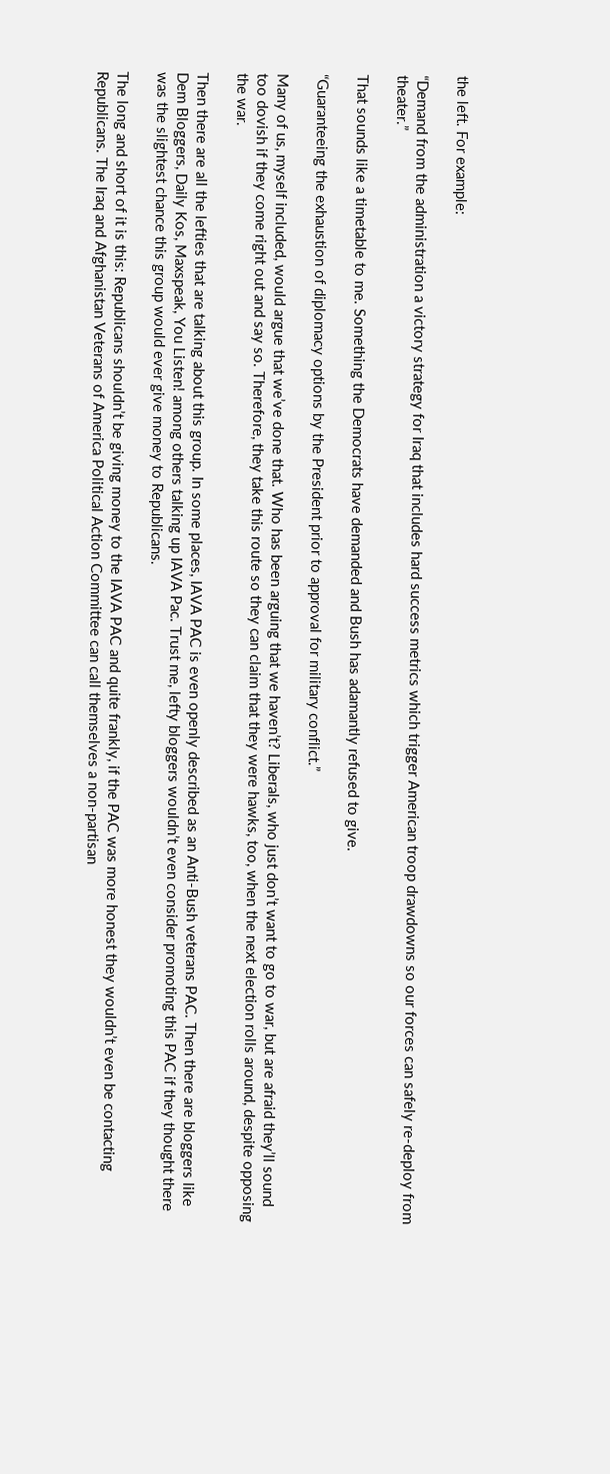the left. For example:

“Demand from the administration a victory strategy for Iraq that includes hard success metrics which trigger American troop drawdowns so our forces can safely re-deploy from theater.”

That sounds like a timetable to me. Something the Democrats have demanded and Bush has adamantly refused to give.

“Guaranteeing the exhaustion of diplomacy options by the President prior to approval for military conflict.”

Many of us, myself included, would argue that we’ve done that. Who has been arguing that we haven’t? Liberals, who just don’t want to go to war, but are afraid they’ll sound too dovish if they come right out and say so. Therefore, they take this route so they can claim that they were hawks, too, when the next election rolls around, despite opposing the war.

Then there are all the lefties that are talking about this group. In some places, IAVA PAC is even openly described as an Anti-Bush veterans PAC. Then there are bloggers like Dem Bloggers, Daily Kos, Maxspeak, You Listen! among others talking up IAVA Pac. Trust me, lefty bloggers wouldn’t even consider promoting this PAC if they thought there was the slightest chance this group would ever give money to Republicans.

The long and short of it is this: Republicans shouldn’t be giving money to the IAVA PAC and quite frankly, if the PAC was more honest they wouldn’t even be contacting Republicans. The Iraq and Afghanistan Veterans of America Political Action Committee can call themselves a non-partisan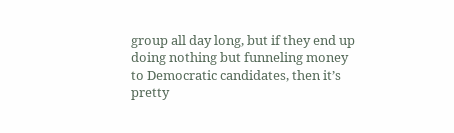group all day long, but if they end up doing nothing but funneling money to Democratic candidates, then it’s pretty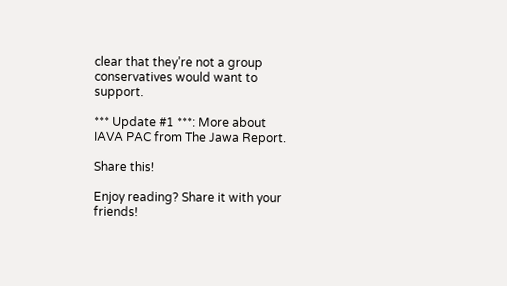clear that they’re not a group conservatives would want to support.

*** Update #1 ***: More about IAVA PAC from The Jawa Report.

Share this!

Enjoy reading? Share it with your friends!